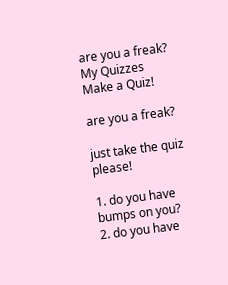are you a freak?
My Quizzes  Make a Quiz!

are you a freak?

just take the quiz please!

1. do you have bumps on you?
2. do you have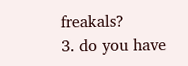freakals?
3. do you have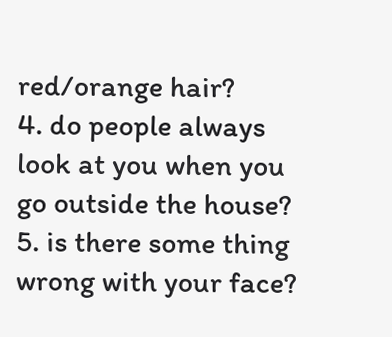red/orange hair?
4. do people always look at you when you go outside the house?
5. is there some thing wrong with your face?